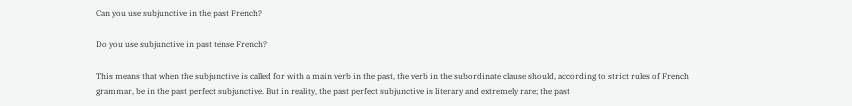Can you use subjunctive in the past French?

Do you use subjunctive in past tense French?

This means that when the subjunctive is called for with a main verb in the past, the verb in the subordinate clause should, according to strict rules of French grammar, be in the past perfect subjunctive. But in reality, the past perfect subjunctive is literary and extremely rare; the past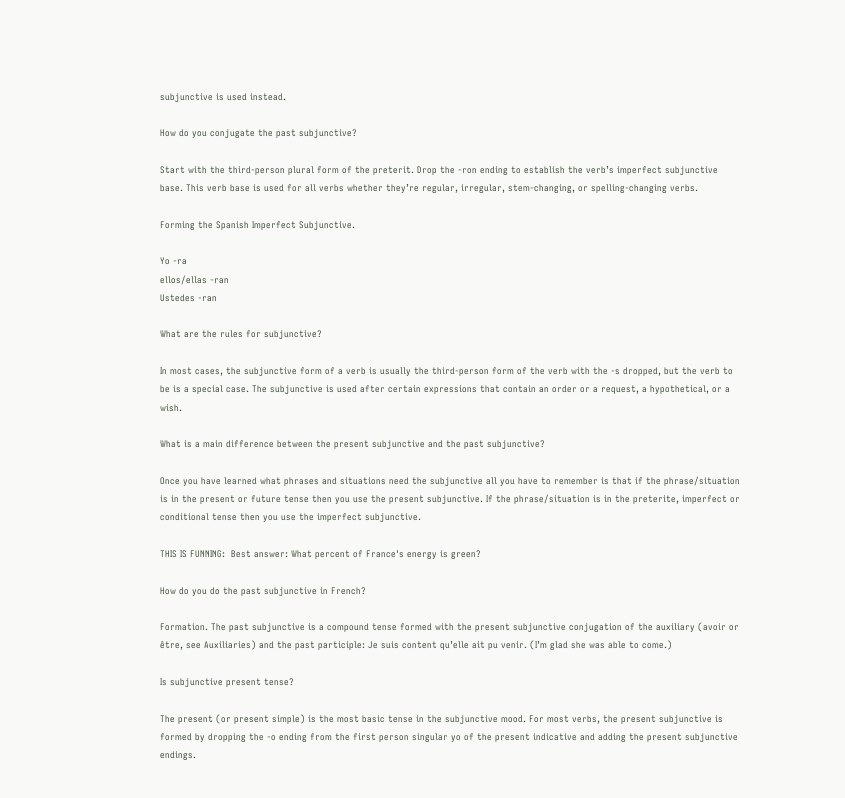subjunctive is used instead.

How do you conjugate the past subjunctive?

Start with the third-person plural form of the preterit. Drop the -ron ending to establish the verb’s imperfect subjunctive base. This verb base is used for all verbs whether they’re regular, irregular, stem-changing, or spelling-changing verbs.

Forming the Spanish Imperfect Subjunctive.

Yo -ra
ellos/ellas -ran
Ustedes -ran

What are the rules for subjunctive?

In most cases, the subjunctive form of a verb is usually the third-person form of the verb with the ‑s dropped, but the verb to be is a special case. The subjunctive is used after certain expressions that contain an order or a request, a hypothetical, or a wish.

What is a main difference between the present subjunctive and the past subjunctive?

Once you have learned what phrases and situations need the subjunctive all you have to remember is that if the phrase/situation is in the present or future tense then you use the present subjunctive. If the phrase/situation is in the preterite, imperfect or conditional tense then you use the imperfect subjunctive.

THIS IS FUNNING:  Best answer: What percent of France's energy is green?

How do you do the past subjunctive in French?

Formation. The past subjunctive is a compound tense formed with the present subjunctive conjugation of the auxiliary (avoir or être, see Auxiliaries) and the past participle: Je suis content qu’elle ait pu venir. (I’m glad she was able to come.)

Is subjunctive present tense?

The present (or present simple) is the most basic tense in the subjunctive mood. For most verbs, the present subjunctive is formed by dropping the -o ending from the first person singular yo of the present indicative and adding the present subjunctive endings.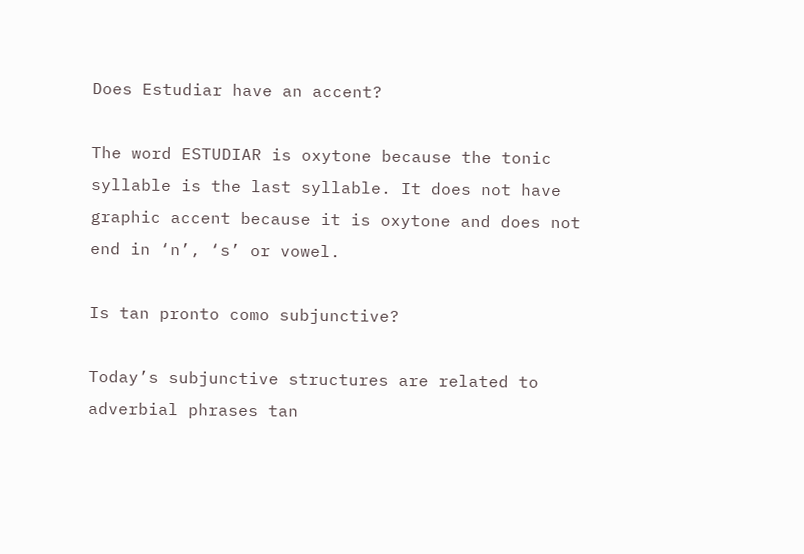Does Estudiar have an accent?

The word ESTUDIAR is oxytone because the tonic syllable is the last syllable. It does not have graphic accent because it is oxytone and does not end in ‘n’, ‘s’ or vowel.

Is tan pronto como subjunctive?

Today’s subjunctive structures are related to adverbial phrases tan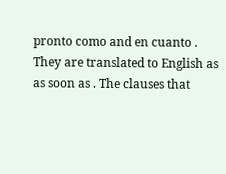pronto como and en cuanto . They are translated to English as as soon as . The clauses that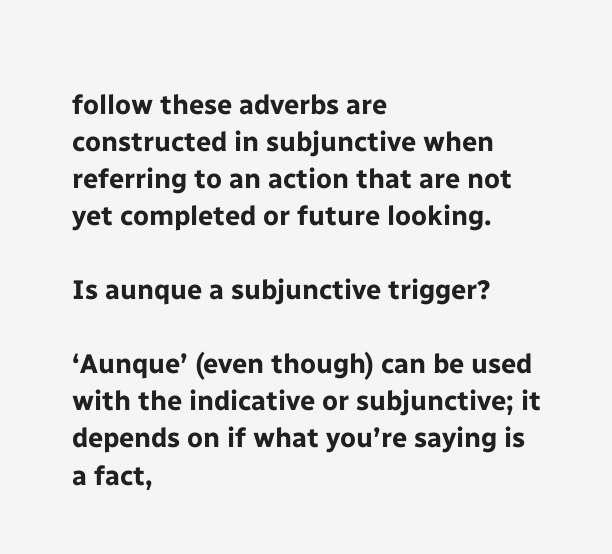follow these adverbs are constructed in subjunctive when referring to an action that are not yet completed or future looking.

Is aunque a subjunctive trigger?

‘Aunque’ (even though) can be used with the indicative or subjunctive; it depends on if what you’re saying is a fact,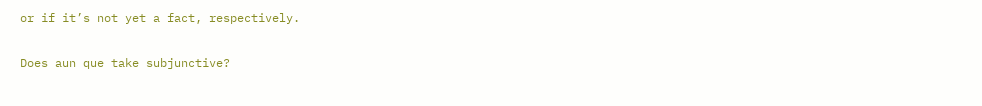or if it’s not yet a fact, respectively.

Does aun que take subjunctive?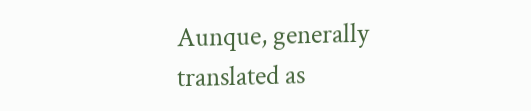Aunque, generally translated as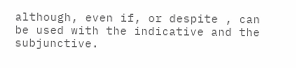although, even if, or despite , can be used with the indicative and the subjunctive.